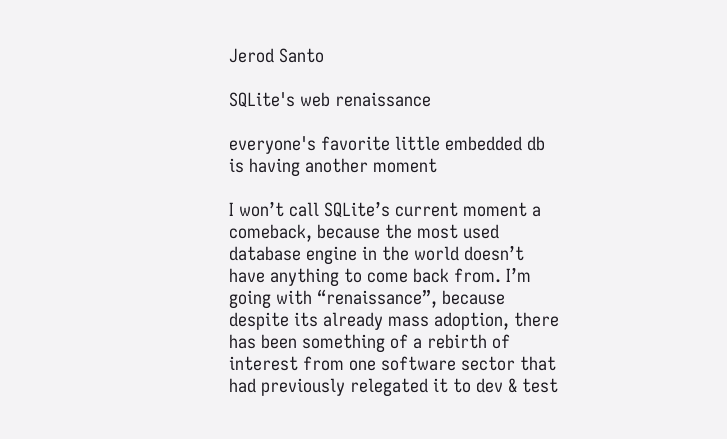Jerod Santo

SQLite's web renaissance

everyone's favorite little embedded db is having another moment

I won’t call SQLite’s current moment a comeback, because the most used database engine in the world doesn’t have anything to come back from. I’m going with “renaissance”, because despite its already mass adoption, there has been something of a rebirth of interest from one software sector that had previously relegated it to dev & test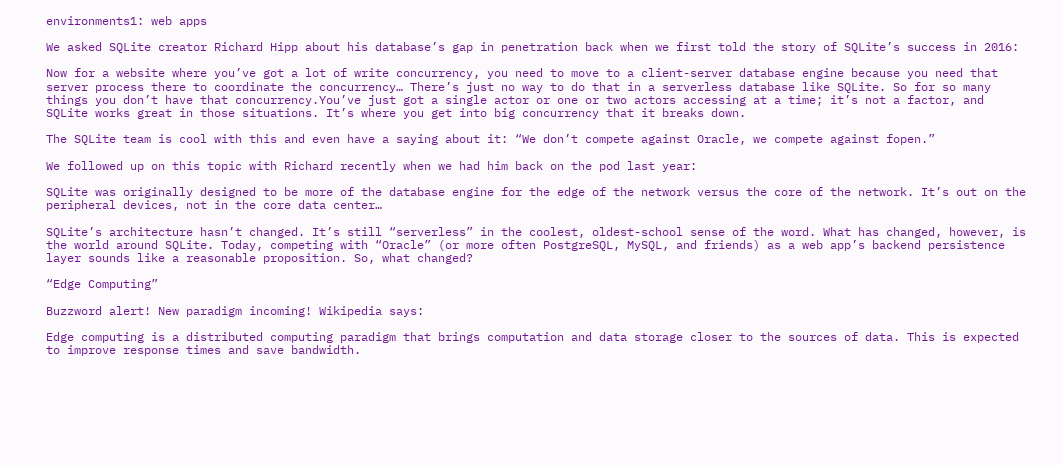environments1: web apps

We asked SQLite creator Richard Hipp about his database’s gap in penetration back when we first told the story of SQLite’s success in 2016:

Now for a website where you’ve got a lot of write concurrency, you need to move to a client-server database engine because you need that server process there to coordinate the concurrency… There’s just no way to do that in a serverless database like SQLite. So for so many things you don’t have that concurrency.You’ve just got a single actor or one or two actors accessing at a time; it’s not a factor, and SQLite works great in those situations. It’s where you get into big concurrency that it breaks down.

The SQLite team is cool with this and even have a saying about it: “We don’t compete against Oracle, we compete against fopen.”

We followed up on this topic with Richard recently when we had him back on the pod last year:

SQLite was originally designed to be more of the database engine for the edge of the network versus the core of the network. It’s out on the peripheral devices, not in the core data center…

SQLite’s architecture hasn’t changed. It’s still “serverless” in the coolest, oldest-school sense of the word. What has changed, however, is the world around SQLite. Today, competing with “Oracle” (or more often PostgreSQL, MySQL, and friends) as a web app’s backend persistence layer sounds like a reasonable proposition. So, what changed?

“Edge Computing”

Buzzword alert! New paradigm incoming! Wikipedia says:

Edge computing is a distributed computing paradigm that brings computation and data storage closer to the sources of data. This is expected to improve response times and save bandwidth.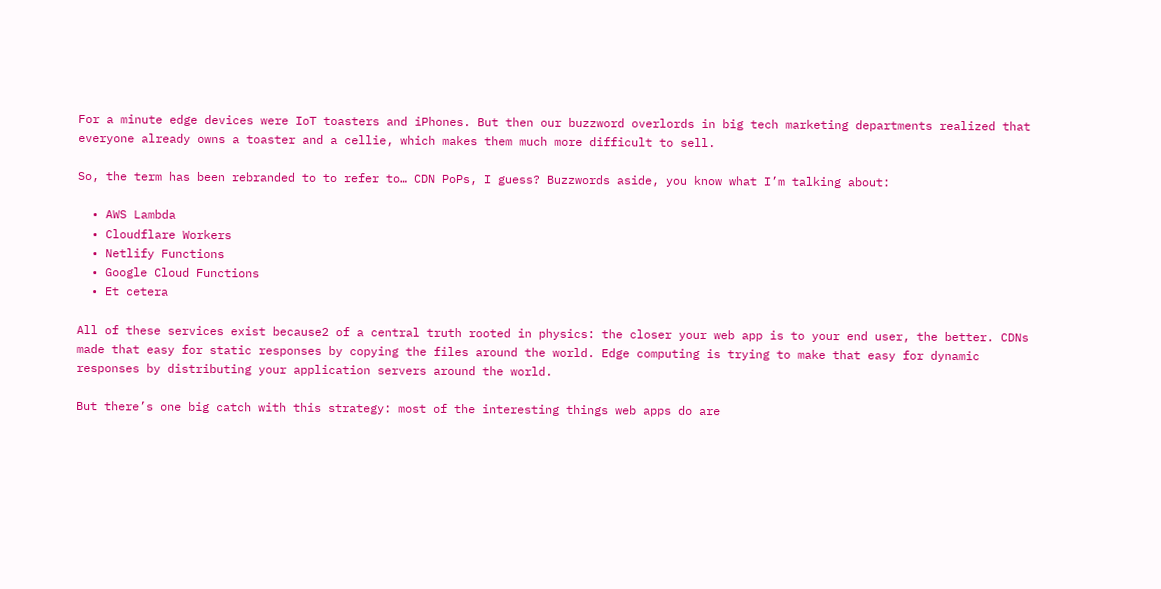For a minute edge devices were IoT toasters and iPhones. But then our buzzword overlords in big tech marketing departments realized that everyone already owns a toaster and a cellie, which makes them much more difficult to sell.

So, the term has been rebranded to to refer to… CDN PoPs, I guess? Buzzwords aside, you know what I’m talking about:

  • AWS Lambda
  • Cloudflare Workers
  • Netlify Functions
  • Google Cloud Functions
  • Et cetera

All of these services exist because2 of a central truth rooted in physics: the closer your web app is to your end user, the better. CDNs made that easy for static responses by copying the files around the world. Edge computing is trying to make that easy for dynamic responses by distributing your application servers around the world.

But there’s one big catch with this strategy: most of the interesting things web apps do are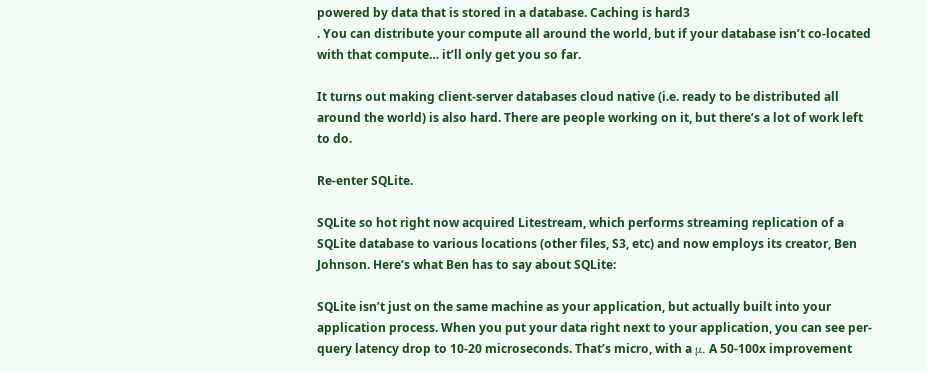powered by data that is stored in a database. Caching is hard3
. You can distribute your compute all around the world, but if your database isn’t co-located with that compute… it’ll only get you so far.

It turns out making client-server databases cloud native (i.e. ready to be distributed all around the world) is also hard. There are people working on it, but there’s a lot of work left to do.

Re-enter SQLite.

SQLite so hot right now acquired Litestream, which performs streaming replication of a SQLite database to various locations (other files, S3, etc) and now employs its creator, Ben Johnson. Here’s what Ben has to say about SQLite:

SQLite isn’t just on the same machine as your application, but actually built into your application process. When you put your data right next to your application, you can see per-query latency drop to 10-20 microseconds. That’s micro, with a μ. A 50-100x improvement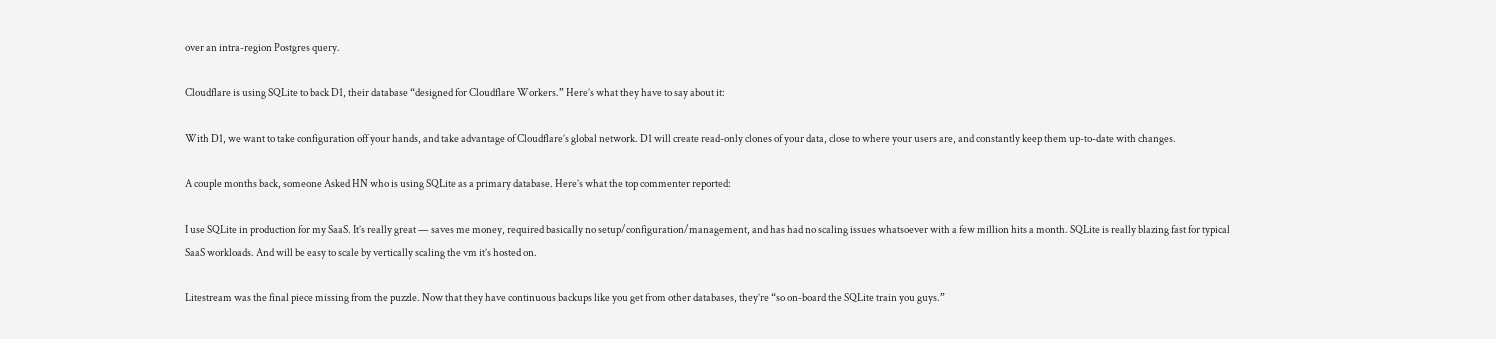over an intra-region Postgres query.

Cloudflare is using SQLite to back D1, their database “designed for Cloudflare Workers.” Here’s what they have to say about it:

With D1, we want to take configuration off your hands, and take advantage of Cloudflare’s global network. D1 will create read-only clones of your data, close to where your users are, and constantly keep them up-to-date with changes.

A couple months back, someone Asked HN who is using SQLite as a primary database. Here’s what the top commenter reported:

I use SQLite in production for my SaaS. It’s really great — saves me money, required basically no setup/configuration/management, and has had no scaling issues whatsoever with a few million hits a month. SQLite is really blazing fast for typical SaaS workloads. And will be easy to scale by vertically scaling the vm it’s hosted on.

Litestream was the final piece missing from the puzzle. Now that they have continuous backups like you get from other databases, they’re “so on-board the SQLite train you guys.”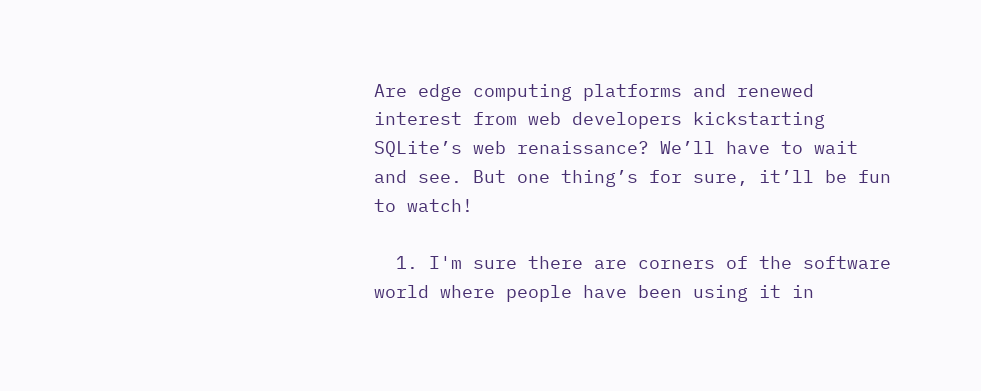Are edge computing platforms and renewed interest from web developers kickstarting SQLite’s web renaissance? We’ll have to wait and see. But one thing’s for sure, it’ll be fun to watch!

  1. I'm sure there are corners of the software world where people have been using it in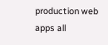production web apps all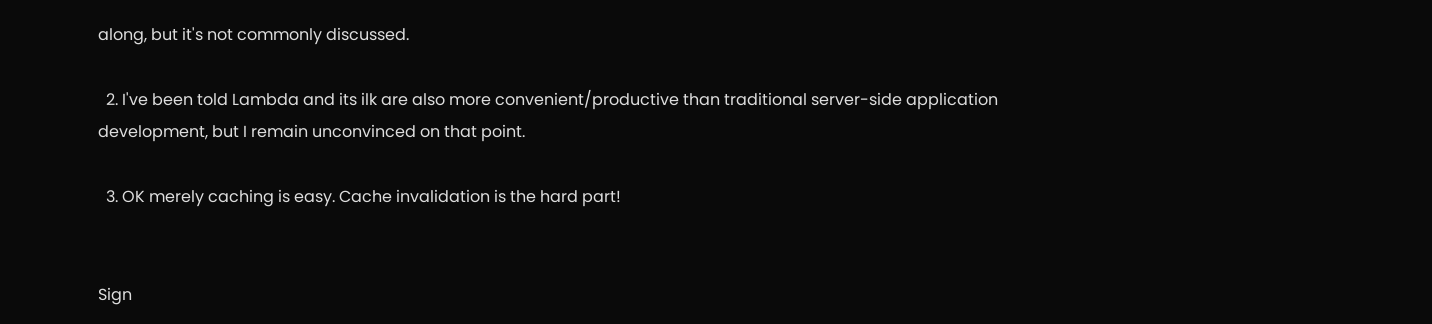along, but it's not commonly discussed.

  2. I've been told Lambda and its ilk are also more convenient/productive than traditional server-side application development, but I remain unconvinced on that point.

  3. OK merely caching is easy. Cache invalidation is the hard part!


Sign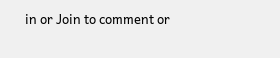in or Join to comment or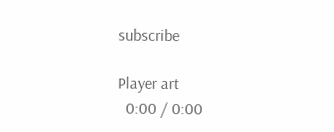subscribe

Player art
  0:00 / 0:00